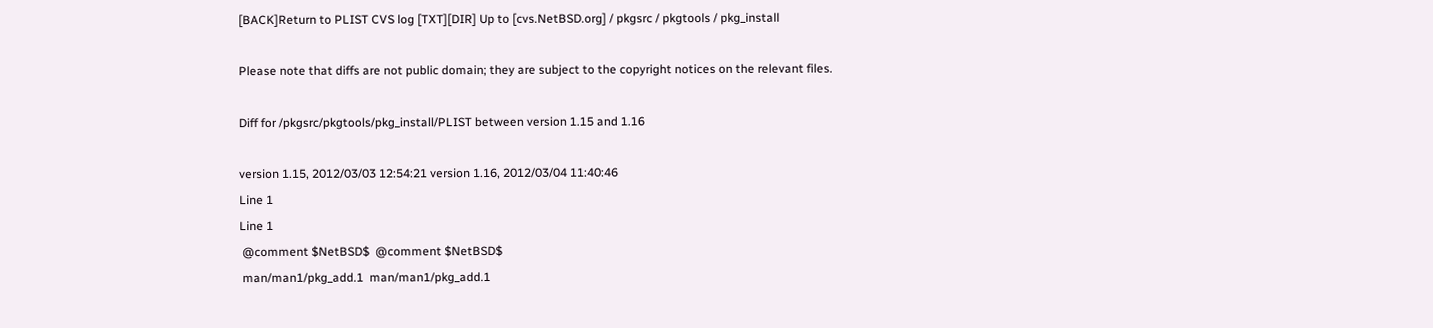[BACK]Return to PLIST CVS log [TXT][DIR] Up to [cvs.NetBSD.org] / pkgsrc / pkgtools / pkg_install

Please note that diffs are not public domain; they are subject to the copyright notices on the relevant files.

Diff for /pkgsrc/pkgtools/pkg_install/PLIST between version 1.15 and 1.16

version 1.15, 2012/03/03 12:54:21 version 1.16, 2012/03/04 11:40:46
Line 1
Line 1
 @comment $NetBSD$  @comment $NetBSD$
 man/man1/pkg_add.1  man/man1/pkg_add.1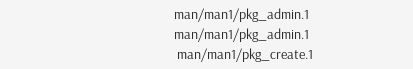man/man1/pkg_admin.1  man/man1/pkg_admin.1
 man/man1/pkg_create.1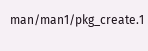man/man1/pkg_create.1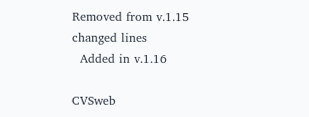Removed from v.1.15
changed lines
  Added in v.1.16

CVSweb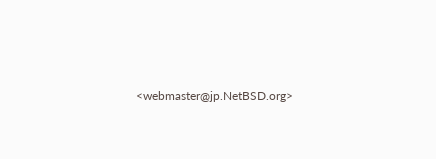<webmaster@jp.NetBSD.org>